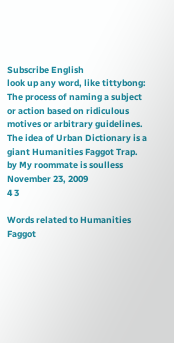Subscribe English
look up any word, like tittybong:
The process of naming a subject or action based on ridiculous motives or arbitrary guidelines.
The idea of Urban Dictionary is a giant Humanities Faggot Trap.
by My roommate is soulless November 23, 2009
4 3

Words related to Humanities Faggot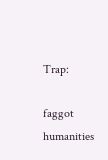Trap:

faggot humanities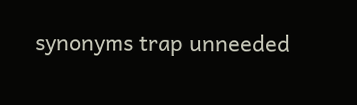synonyms trap unneeded